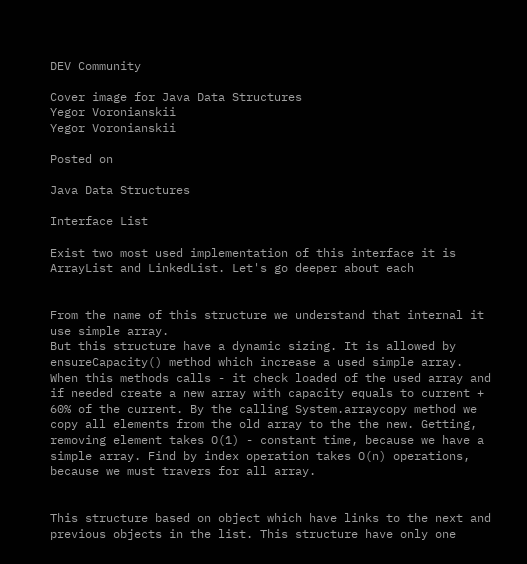DEV Community

Cover image for Java Data Structures
Yegor Voronianskii
Yegor Voronianskii

Posted on

Java Data Structures

Interface List

Exist two most used implementation of this interface it is ArrayList and LinkedList. Let's go deeper about each


From the name of this structure we understand that internal it use simple array.
But this structure have a dynamic sizing. It is allowed by ensureCapacity() method which increase a used simple array. When this methods calls - it check loaded of the used array and if needed create a new array with capacity equals to current + 60% of the current. By the calling System.arraycopy method we copy all elements from the old array to the the new. Getting, removing element takes O(1) - constant time, because we have a simple array. Find by index operation takes O(n) operations, because we must travers for all array.


This structure based on object which have links to the next and previous objects in the list. This structure have only one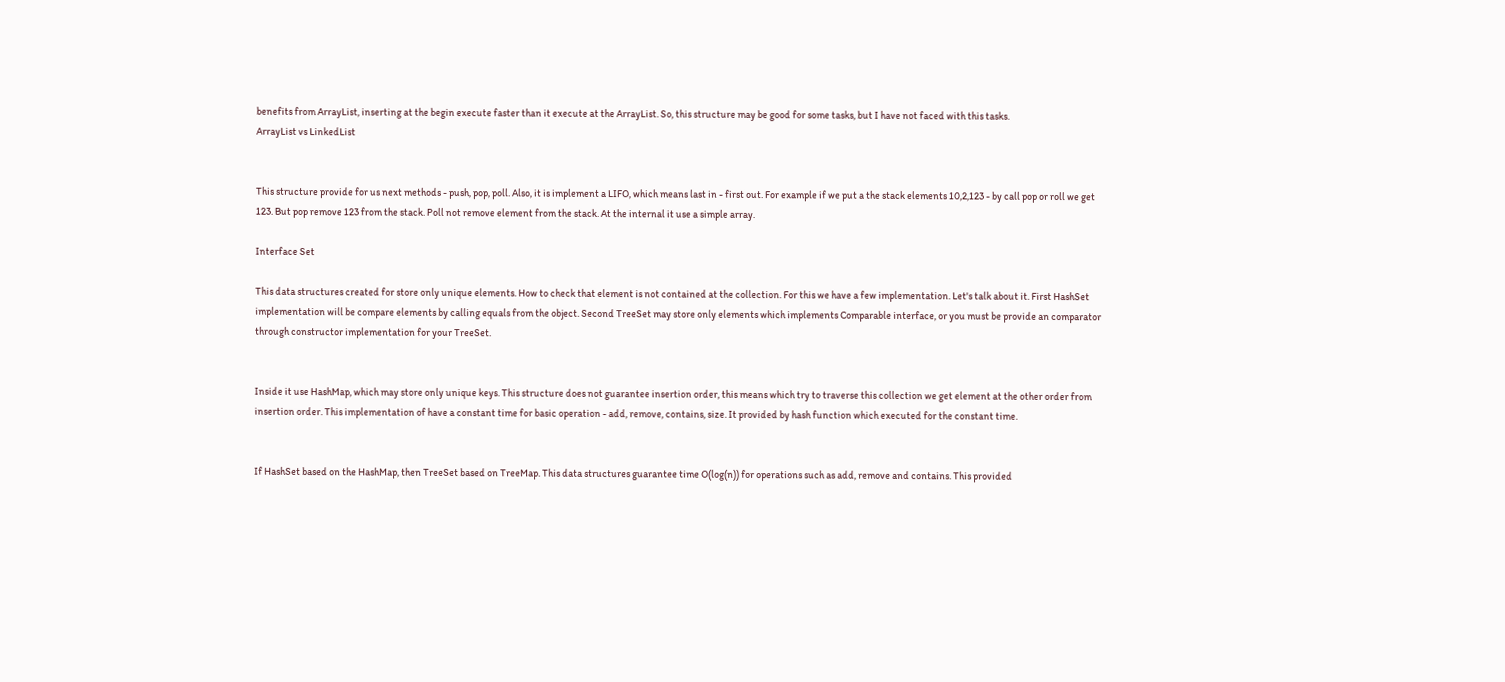benefits from ArrayList, inserting at the begin execute faster than it execute at the ArrayList. So, this structure may be good for some tasks, but I have not faced with this tasks.
ArrayList vs LinkedList


This structure provide for us next methods - push, pop, poll. Also, it is implement a LIFO, which means last in - first out. For example if we put a the stack elements 10,2,123 - by call pop or roll we get 123. But pop remove 123 from the stack. Poll not remove element from the stack. At the internal it use a simple array.

Interface Set

This data structures created for store only unique elements. How to check that element is not contained at the collection. For this we have a few implementation. Let's talk about it. First HashSet implementation will be compare elements by calling equals from the object. Second TreeSet may store only elements which implements Comparable interface, or you must be provide an comparator through constructor implementation for your TreeSet.


Inside it use HashMap, which may store only unique keys. This structure does not guarantee insertion order, this means which try to traverse this collection we get element at the other order from insertion order. This implementation of have a constant time for basic operation - add, remove, contains, size. It provided by hash function which executed for the constant time.


If HashSet based on the HashMap, then TreeSet based on TreeMap. This data structures guarantee time O(log(n)) for operations such as add, remove and contains. This provided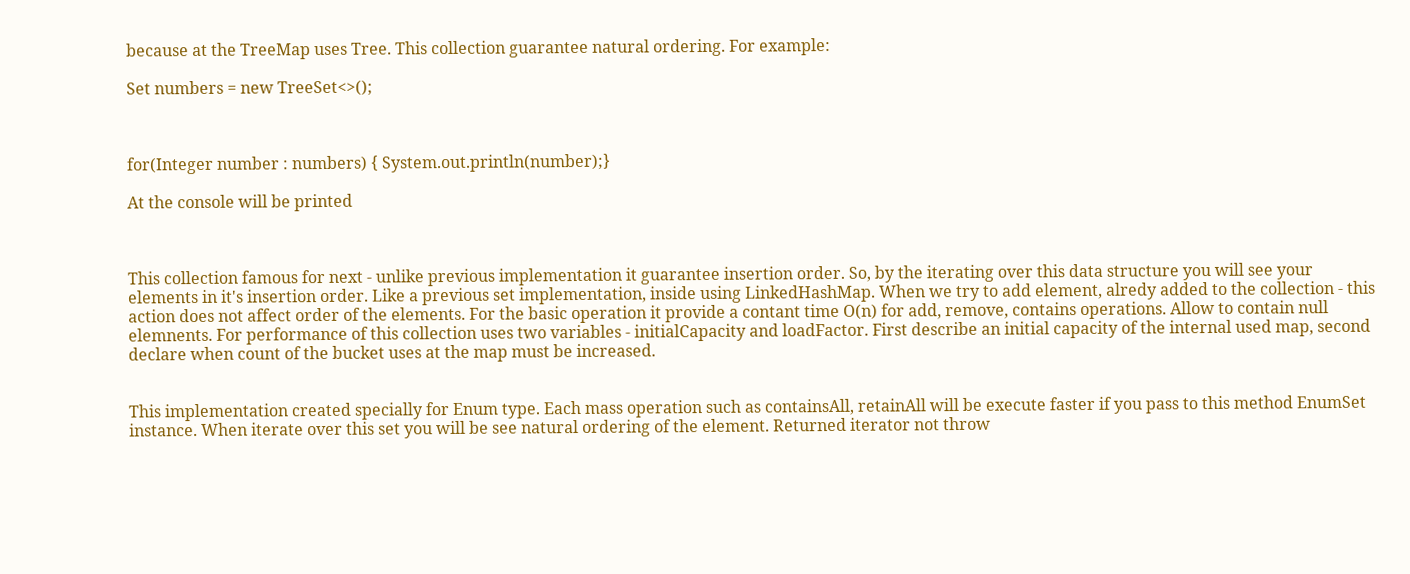because at the TreeMap uses Tree. This collection guarantee natural ordering. For example:

Set numbers = new TreeSet<>();



for(Integer number : numbers) { System.out.println(number);}

At the console will be printed



This collection famous for next - unlike previous implementation it guarantee insertion order. So, by the iterating over this data structure you will see your elements in it's insertion order. Like a previous set implementation, inside using LinkedHashMap. When we try to add element, alredy added to the collection - this action does not affect order of the elements. For the basic operation it provide a contant time O(n) for add, remove, contains operations. Allow to contain null elemnents. For performance of this collection uses two variables - initialCapacity and loadFactor. First describe an initial capacity of the internal used map, second declare when count of the bucket uses at the map must be increased.


This implementation created specially for Enum type. Each mass operation such as containsAll, retainAll will be execute faster if you pass to this method EnumSet instance. When iterate over this set you will be see natural ordering of the element. Returned iterator not throw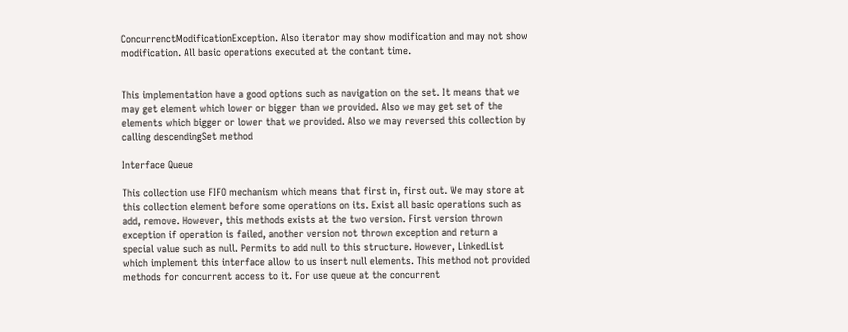ConcurrenctModificationException. Also iterator may show modification and may not show modification. All basic operations executed at the contant time.


This implementation have a good options such as navigation on the set. It means that we may get element which lower or bigger than we provided. Also we may get set of the elements which bigger or lower that we provided. Also we may reversed this collection by calling descendingSet method

Interface Queue

This collection use FIFO mechanism which means that first in, first out. We may store at this collection element before some operations on its. Exist all basic operations such as add, remove. However, this methods exists at the two version. First version thrown exception if operation is failed, another version not thrown exception and return a special value such as null. Permits to add null to this structure. However, LinkedList which implement this interface allow to us insert null elements. This method not provided methods for concurrent access to it. For use queue at the concurrent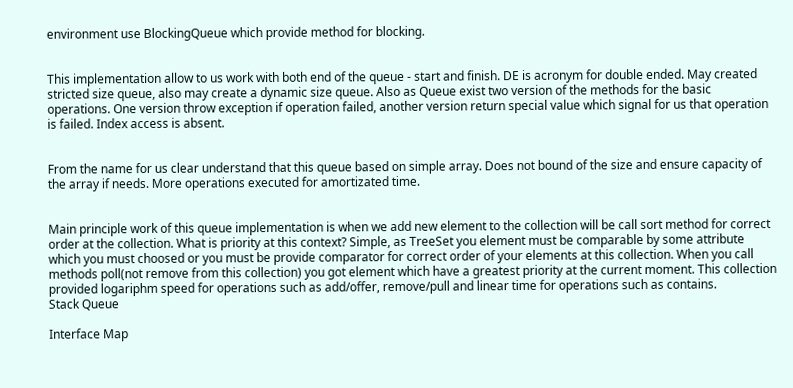environment use BlockingQueue which provide method for blocking.


This implementation allow to us work with both end of the queue - start and finish. DE is acronym for double ended. May created stricted size queue, also may create a dynamic size queue. Also as Queue exist two version of the methods for the basic operations. One version throw exception if operation failed, another version return special value which signal for us that operation is failed. Index access is absent.


From the name for us clear understand that this queue based on simple array. Does not bound of the size and ensure capacity of the array if needs. More operations executed for amortizated time.


Main principle work of this queue implementation is when we add new element to the collection will be call sort method for correct order at the collection. What is priority at this context? Simple, as TreeSet you element must be comparable by some attribute which you must choosed or you must be provide comparator for correct order of your elements at this collection. When you call methods poll(not remove from this collection) you got element which have a greatest priority at the current moment. This collection provided logariphm speed for operations such as add/offer, remove/pull and linear time for operations such as contains.
Stack Queue

Interface Map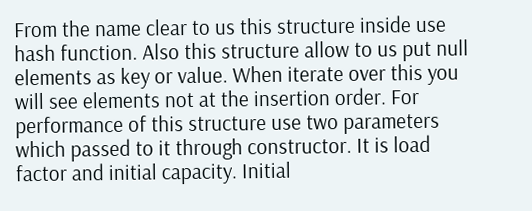From the name clear to us this structure inside use hash function. Also this structure allow to us put null elements as key or value. When iterate over this you will see elements not at the insertion order. For performance of this structure use two parameters which passed to it through constructor. It is load factor and initial capacity. Initial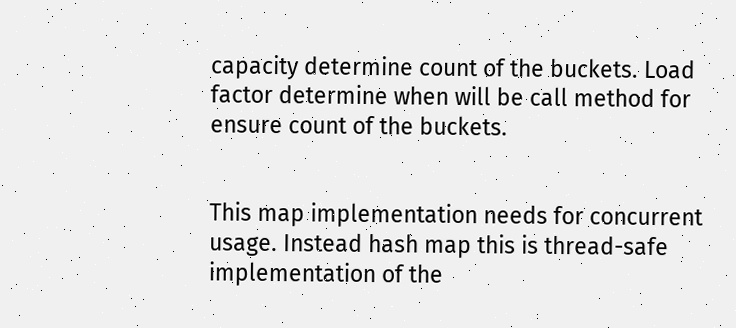capacity determine count of the buckets. Load factor determine when will be call method for ensure count of the buckets.


This map implementation needs for concurrent usage. Instead hash map this is thread-safe implementation of the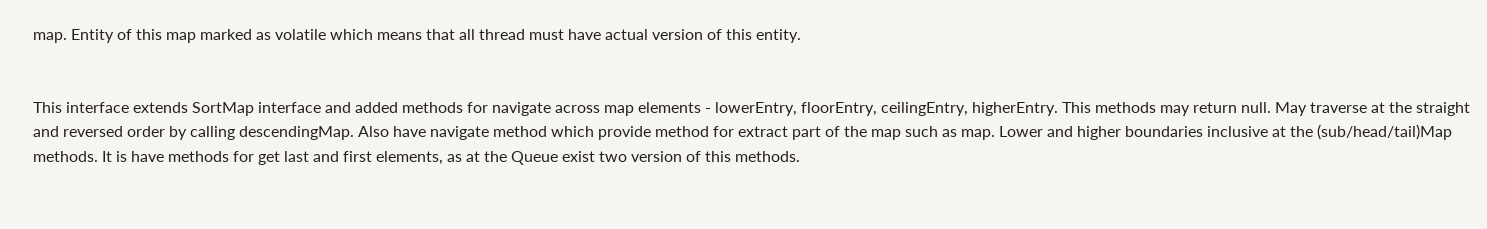map. Entity of this map marked as volatile which means that all thread must have actual version of this entity.


This interface extends SortMap interface and added methods for navigate across map elements - lowerEntry, floorEntry, ceilingEntry, higherEntry. This methods may return null. May traverse at the straight and reversed order by calling descendingMap. Also have navigate method which provide method for extract part of the map such as map. Lower and higher boundaries inclusive at the (sub/head/tail)Map methods. It is have methods for get last and first elements, as at the Queue exist two version of this methods.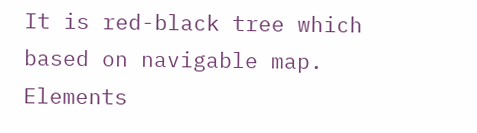It is red-black tree which based on navigable map. Elements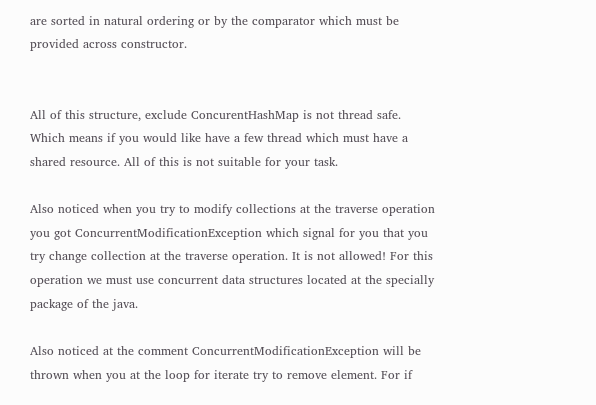are sorted in natural ordering or by the comparator which must be provided across constructor.


All of this structure, exclude ConcurentHashMap is not thread safe. Which means if you would like have a few thread which must have a shared resource. All of this is not suitable for your task.

Also noticed when you try to modify collections at the traverse operation you got ConcurrentModificationException which signal for you that you try change collection at the traverse operation. It is not allowed! For this operation we must use concurrent data structures located at the specially package of the java.

Also noticed at the comment ConcurrentModificationException will be thrown when you at the loop for iterate try to remove element. For if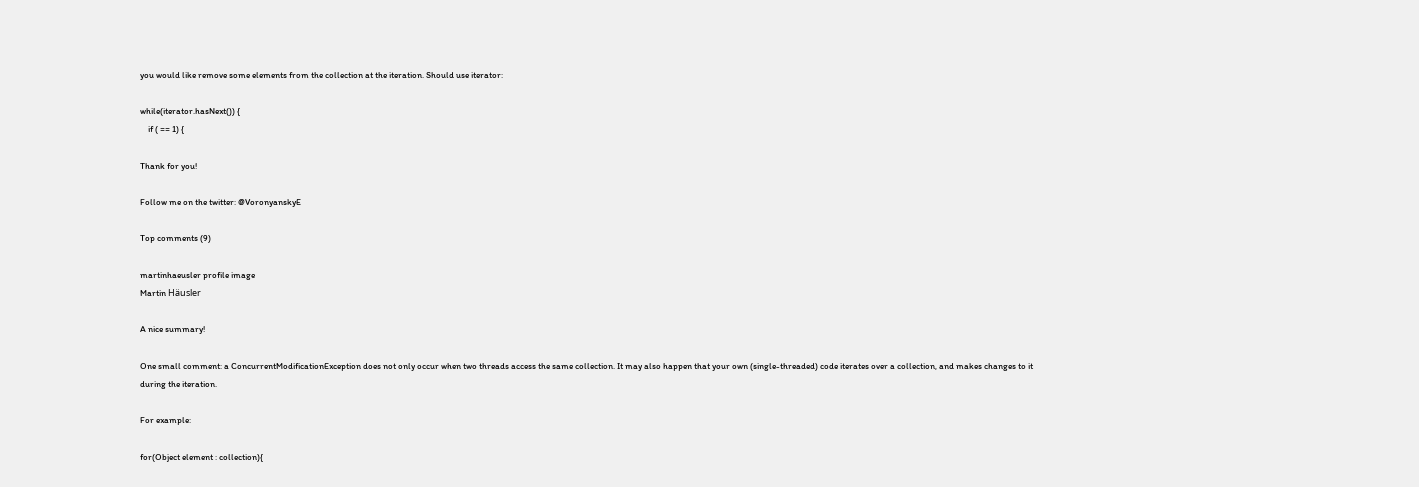you would like remove some elements from the collection at the iteration. Should use iterator:

while(iterator.hasNext()) {
    if ( == 1) {

Thank for you!

Follow me on the twitter: @VoronyanskyE

Top comments (9)

martinhaeusler profile image
Martin Häusler

A nice summary!

One small comment: a ConcurrentModificationException does not only occur when two threads access the same collection. It may also happen that your own (single-threaded) code iterates over a collection, and makes changes to it during the iteration.

For example:

for(Object element : collection){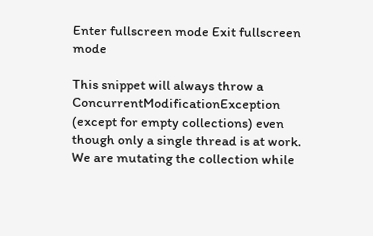Enter fullscreen mode Exit fullscreen mode

This snippet will always throw a ConcurrentModificationException (except for empty collections) even though only a single thread is at work. We are mutating the collection while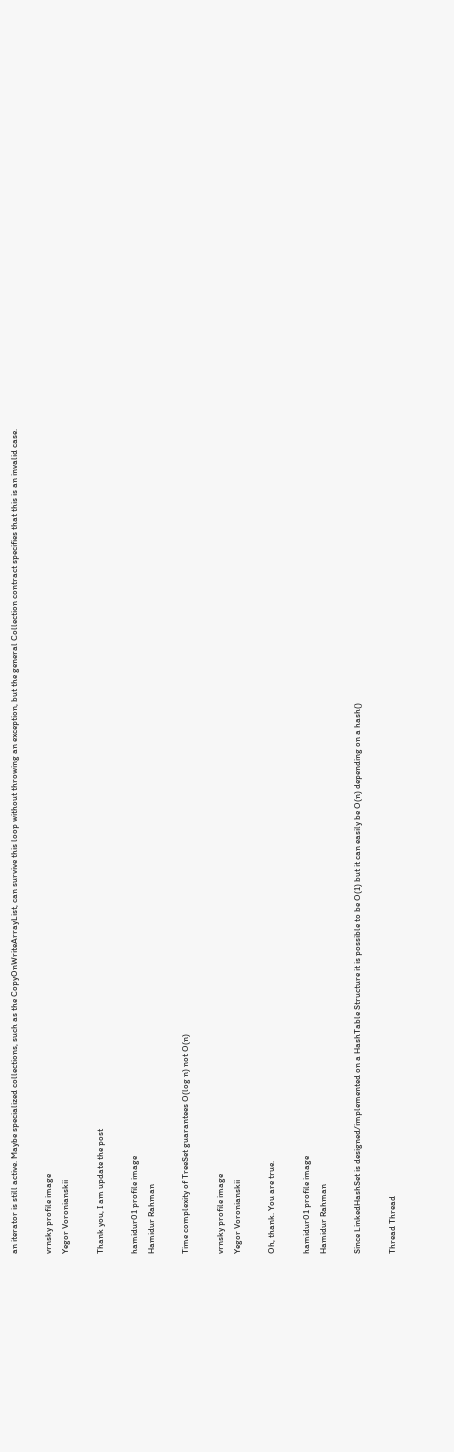an iterator is still active. Maybe specialized collections, such as the CopyOnWriteArrayList, can survive this loop without throwing an exception, but the general Collection contract specifies that this is an invalid case.

vrnsky profile image
Yegor Voronianskii

Thank you, I am update the post

hamidur01 profile image
Hamidur Rahman

Time complexity of TreeSet guarantees O(log n) not O(n)

vrnsky profile image
Yegor Voronianskii

Oh, thank. You are true.

hamidur01 profile image
Hamidur Rahman

Since LinkedHashSet is designed/implemented on a HashTable Structure it is possible to be O(1) but it can easily be O(n) depending on a hash()

Thread Thread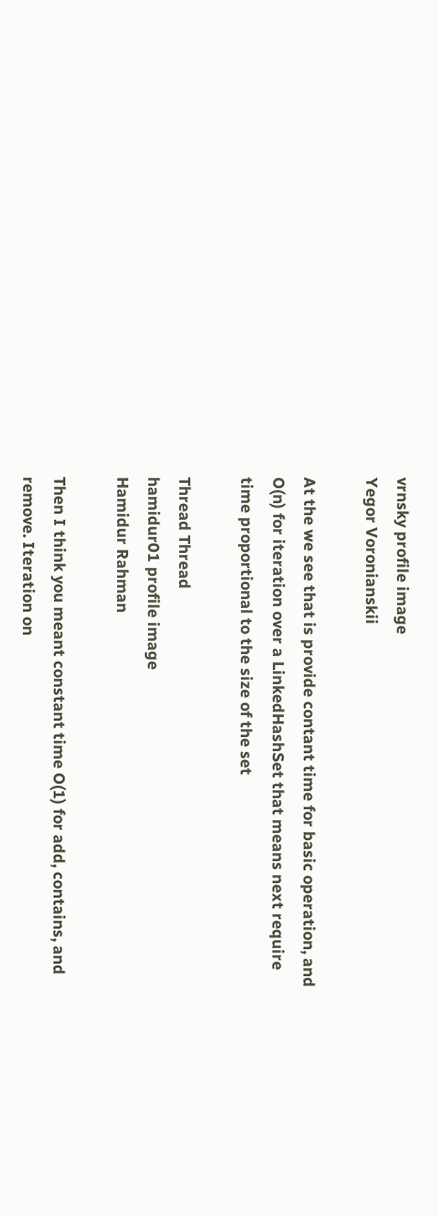vrnsky profile image
Yegor Voronianskii

At the we see that is provide contant time for basic operation, and O(n) for iteration over a LinkedHashSet that means next require time proportional to the size of the set

Thread Thread
hamidur01 profile image
Hamidur Rahman

Then I think you meant constant time O(1) for add, contains, and remove. Iteration on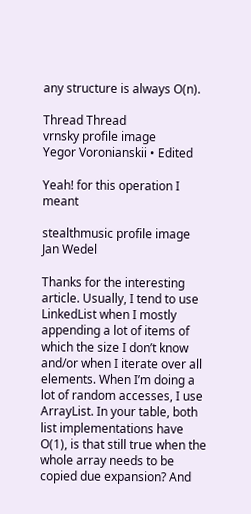any structure is always O(n).

Thread Thread
vrnsky profile image
Yegor Voronianskii • Edited

Yeah! for this operation I meant

stealthmusic profile image
Jan Wedel

Thanks for the interesting article. Usually, I tend to use LinkedList when I mostly appending a lot of items of which the size I don’t know and/or when I iterate over all elements. When I’m doing a lot of random accesses, I use ArrayList. In your table, both list implementations have O(1), is that still true when the whole array needs to be copied due expansion? And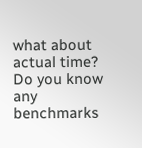what about actual time? Do you know any benchmarks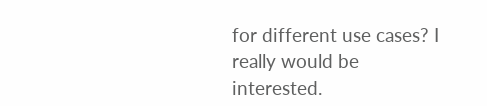for different use cases? I really would be interested.